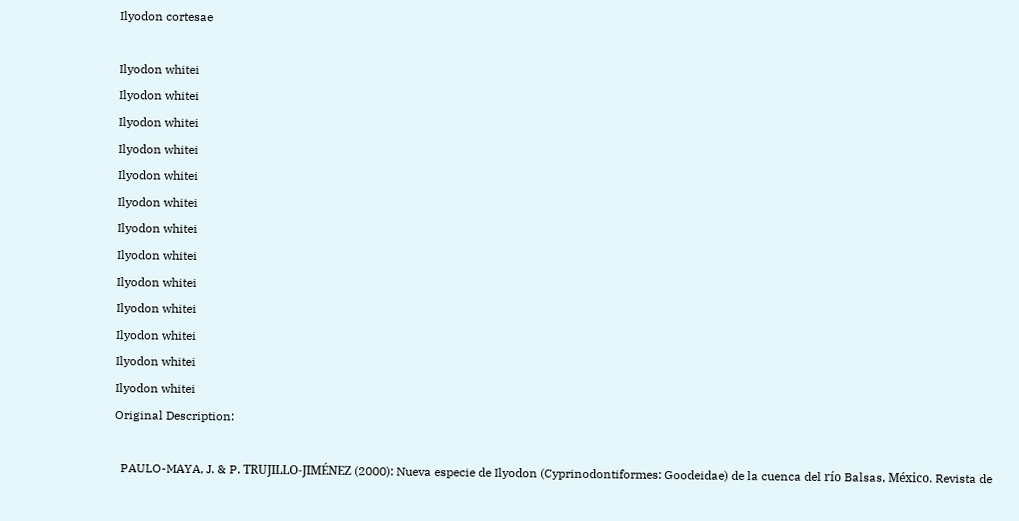Ilyodon cortesae

Ilyodon whitei
Ilyodon whitei
Ilyodon whitei
Ilyodon whitei
Ilyodon whitei
Ilyodon whitei
Ilyodon whitei
Ilyodon whitei
Ilyodon whitei
Ilyodon whitei
Ilyodon whitei
Ilyodon whitei
Ilyodon whitei
Original Description:

  PAULO-MAYA, J. & P. TRUJILLO-JIMÉNEZ (2000): Nueva especie de Ilyodon (Cyprinodontiformes: Goodeidae) de la cuenca del río Balsas, México. Revista de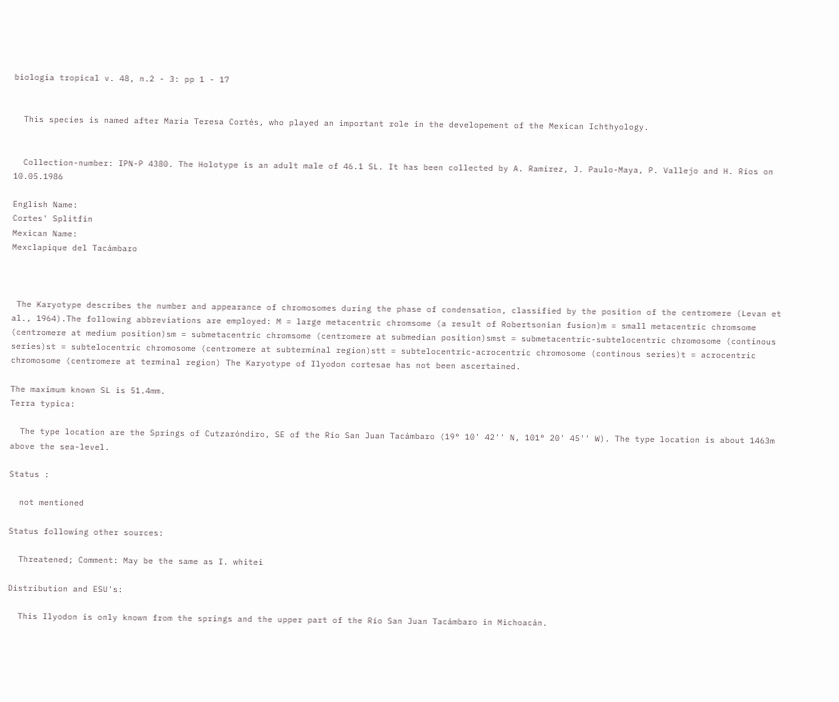biologia tropical v. 48, n.2 - 3: pp 1 - 17


  This species is named after Maria Teresa Cortés, who played an important role in the developement of the Mexican Ichthyology.


  Collection-number: IPN-P 4380. The Holotype is an adult male of 46.1 SL. It has been collected by A. Ramírez, J. Paulo-Maya, P. Vallejo and H. Ríos on 10.05.1986

English Name:
Cortes' Splitfin
Mexican Name:
Mexclapique del Tacámbaro



 The Karyotype describes the number and appearance of chromosomes during the phase of condensation, classified by the position of the centromere (Levan et al., 1964).The following abbreviations are employed: M = large metacentric chromsome (a result of Robertsonian fusion)m = small metacentric chromsome (centromere at medium position)sm = submetacentric chromsome (centromere at submedian position)smst = submetacentric-subtelocentric chromosome (continous series)st = subtelocentric chromosome (centromere at subterminal region)stt = subtelocentric-acrocentric chromosome (continous series)t = acrocentric chromosome (centromere at terminal region) The Karyotype of Ilyodon cortesae has not been ascertained.

The maximum known SL is 51.4mm.
Terra typica:

  The type location are the Springs of Cutzaróndiro, SE of the Río San Juan Tacámbaro (19° 10' 42'' N, 101° 20' 45'' W). The type location is about 1463m above the sea-level.

Status :

  not mentioned

Status following other sources:

  Threatened; Comment: May be the same as I. whitei

Distribution and ESU's:

  This Ilyodon is only known from the springs and the upper part of the Río San Juan Tacámbaro in Michoacán.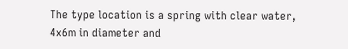The type location is a spring with clear water,  4x6m in diameter and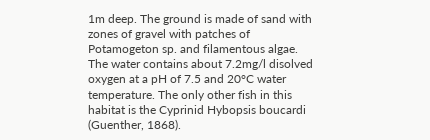1m deep. The ground is made of sand with zones of gravel with patches of Potamogeton sp. and filamentous algae. The water contains about 7.2mg/l disolved oxygen at a pH of 7.5 and 20°C water temperature. The only other fish in this habitat is the Cyprinid Hybopsis boucardi (Guenther, 1868).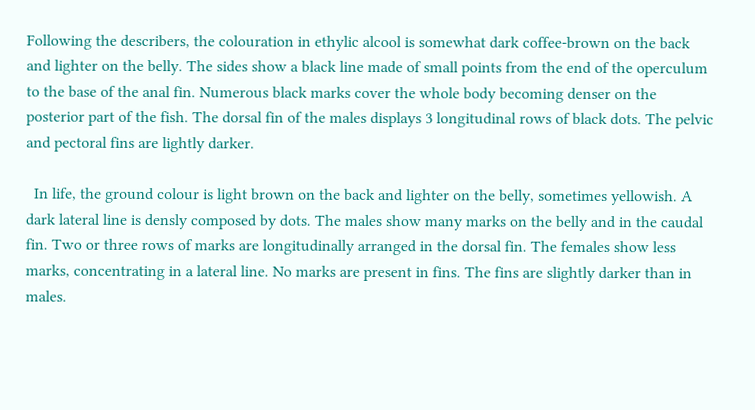Following the describers, the colouration in ethylic alcool is somewhat dark coffee-brown on the back and lighter on the belly. The sides show a black line made of small points from the end of the operculum to the base of the anal fin. Numerous black marks cover the whole body becoming denser on the posterior part of the fish. The dorsal fin of the males displays 3 longitudinal rows of black dots. The pelvic and pectoral fins are lightly darker.

  In life, the ground colour is light brown on the back and lighter on the belly, sometimes yellowish. A dark lateral line is densly composed by dots. The males show many marks on the belly and in the caudal fin. Two or three rows of marks are longitudinally arranged in the dorsal fin. The females show less marks, concentrating in a lateral line. No marks are present in fins. The fins are slightly darker than in males.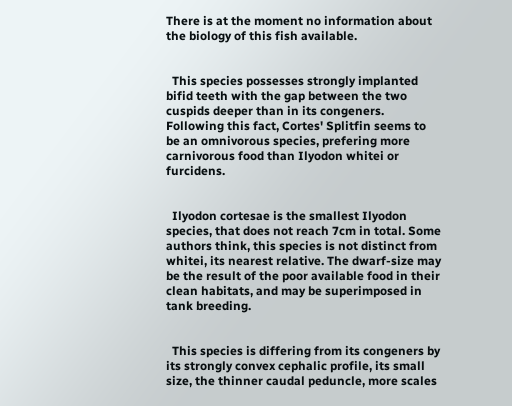There is at the moment no information about the biology of this fish available.


  This species possesses strongly implanted bifid teeth with the gap between the two cuspids deeper than in its congeners. Following this fact, Cortes' Splitfin seems to be an omnivorous species, prefering more carnivorous food than Ilyodon whitei or furcidens.


  Ilyodon cortesae is the smallest Ilyodon species, that does not reach 7cm in total. Some authors think, this species is not distinct from whitei, its nearest relative. The dwarf-size may be the result of the poor available food in their clean habitats, and may be superimposed in tank breeding.


  This species is differing from its congeners by its strongly convex cephalic profile, its small size, the thinner caudal peduncle, more scales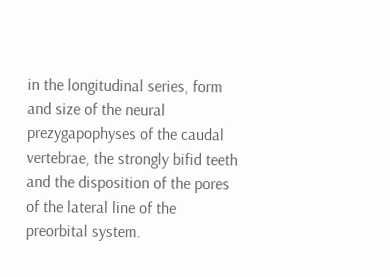in the longitudinal series, form and size of the neural prezygapophyses of the caudal vertebrae, the strongly bifid teeth and the disposition of the pores of the lateral line of the preorbital system.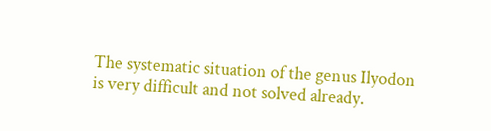The systematic situation of the genus Ilyodon is very difficult and not solved already.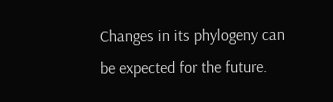Changes in its phylogeny can be expected for the future.